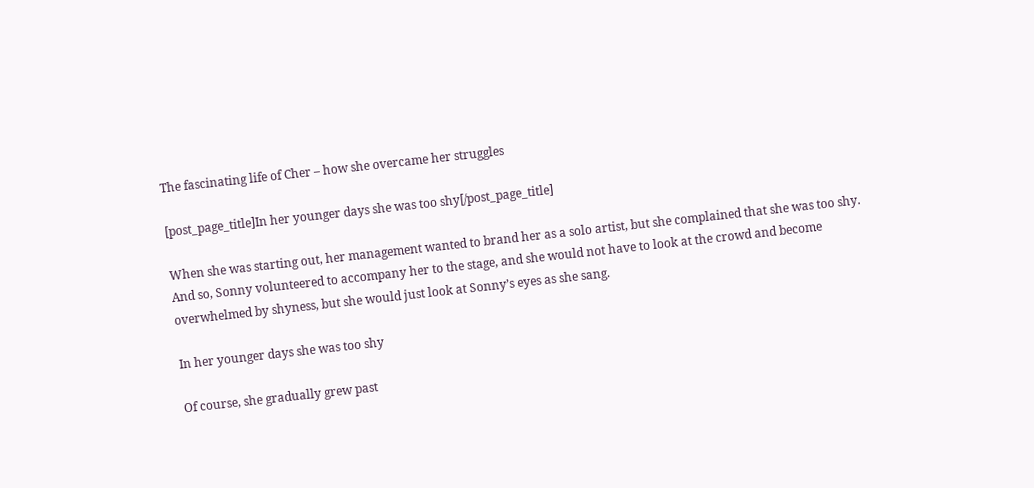The fascinating life of Cher – how she overcame her struggles

[post_page_title]In her younger days she was too shy[/post_page_title]

When she was starting out, her management wanted to brand her as a solo artist, but she complained that she was too shy. And so, Sonny volunteered to accompany her to the stage, and she would not have to look at the crowd and become overwhelmed by shyness, but she would just look at Sonny’s eyes as she sang.

In her younger days she was too shy

Of course, she gradually grew past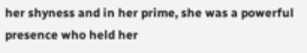her shyness and in her prime, she was a powerful presence who held her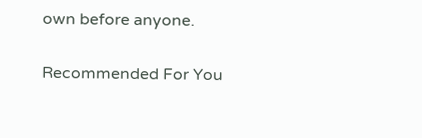own before anyone.

Recommended For You